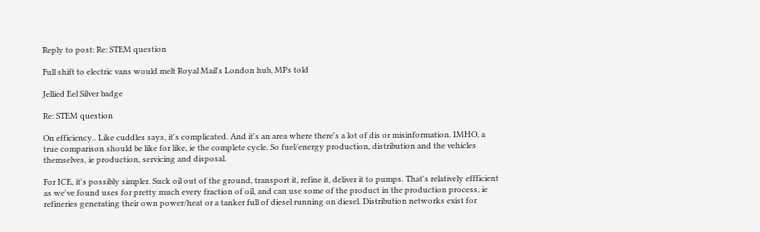Reply to post: Re: STEM question

Full shift to electric vans would melt Royal Mail's London hub, MPs told

Jellied Eel Silver badge

Re: STEM question

On efficiency.. Like cuddles says, it's complicated. And it's an area where there's a lot of dis or misinformation. IMHO, a true comparison should be like for like, ie the complete cycle. So fuel/energy production, distribution and the vehicles themselves, ie production, servicing and disposal.

For ICE, it's possibly simpler. Suck oil out of the ground, transport it, refine it, deliver it to pumps. That's relatively effficient as we've found uses for pretty much every fraction of oil, and can use some of the product in the production process, ie refineries generating their own power/heat or a tanker full of diesel running on diesel. Distribution networks exist for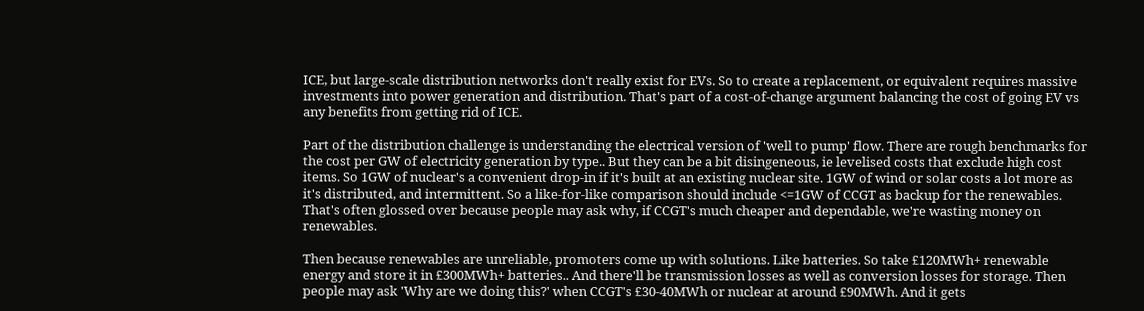ICE, but large-scale distribution networks don't really exist for EVs. So to create a replacement, or equivalent requires massive investments into power generation and distribution. That's part of a cost-of-change argument balancing the cost of going EV vs any benefits from getting rid of ICE.

Part of the distribution challenge is understanding the electrical version of 'well to pump' flow. There are rough benchmarks for the cost per GW of electricity generation by type.. But they can be a bit disingeneous, ie levelised costs that exclude high cost items. So 1GW of nuclear's a convenient drop-in if it's built at an existing nuclear site. 1GW of wind or solar costs a lot more as it's distributed, and intermittent. So a like-for-like comparison should include <=1GW of CCGT as backup for the renewables. That's often glossed over because people may ask why, if CCGT's much cheaper and dependable, we're wasting money on renewables.

Then because renewables are unreliable, promoters come up with solutions. Like batteries. So take £120MWh+ renewable energy and store it in £300MWh+ batteries.. And there'll be transmission losses as well as conversion losses for storage. Then people may ask 'Why are we doing this?' when CCGT's £30-40MWh or nuclear at around £90MWh. And it gets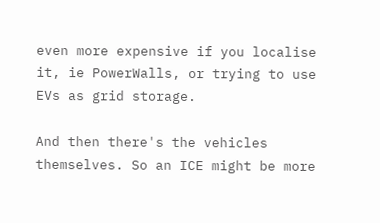even more expensive if you localise it, ie PowerWalls, or trying to use EVs as grid storage.

And then there's the vehicles themselves. So an ICE might be more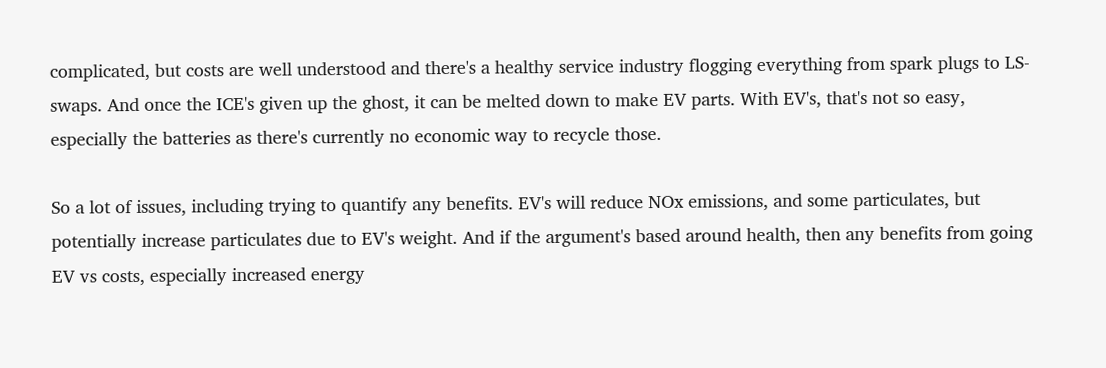complicated, but costs are well understood and there's a healthy service industry flogging everything from spark plugs to LS-swaps. And once the ICE's given up the ghost, it can be melted down to make EV parts. With EV's, that's not so easy, especially the batteries as there's currently no economic way to recycle those.

So a lot of issues, including trying to quantify any benefits. EV's will reduce NOx emissions, and some particulates, but potentially increase particulates due to EV's weight. And if the argument's based around health, then any benefits from going EV vs costs, especially increased energy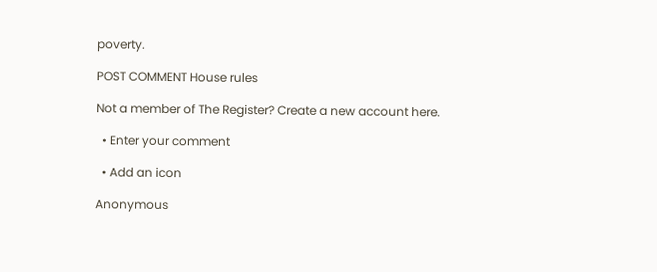poverty.

POST COMMENT House rules

Not a member of The Register? Create a new account here.

  • Enter your comment

  • Add an icon

Anonymous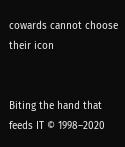cowards cannot choose their icon


Biting the hand that feeds IT © 1998–2020